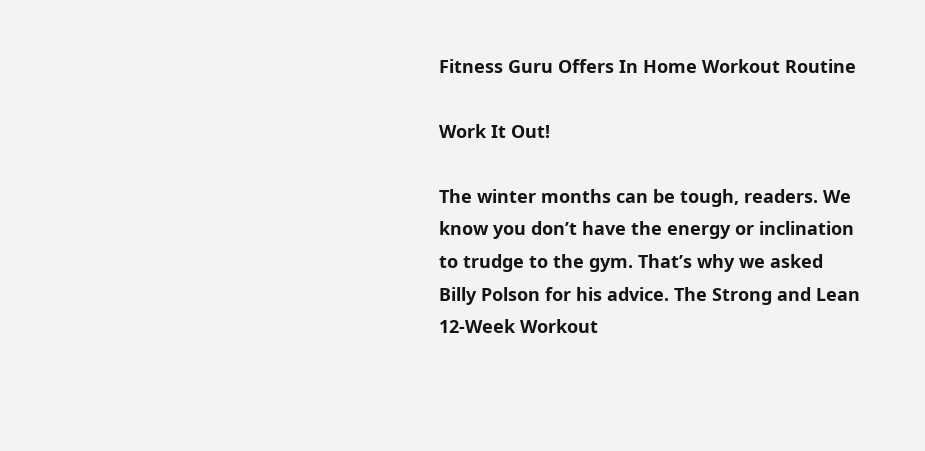Fitness Guru Offers In Home Workout Routine

Work It Out!

The winter months can be tough, readers. We know you don’t have the energy or inclination to trudge to the gym. That’s why we asked Billy Polson for his advice. The Strong and Lean 12-Week Workout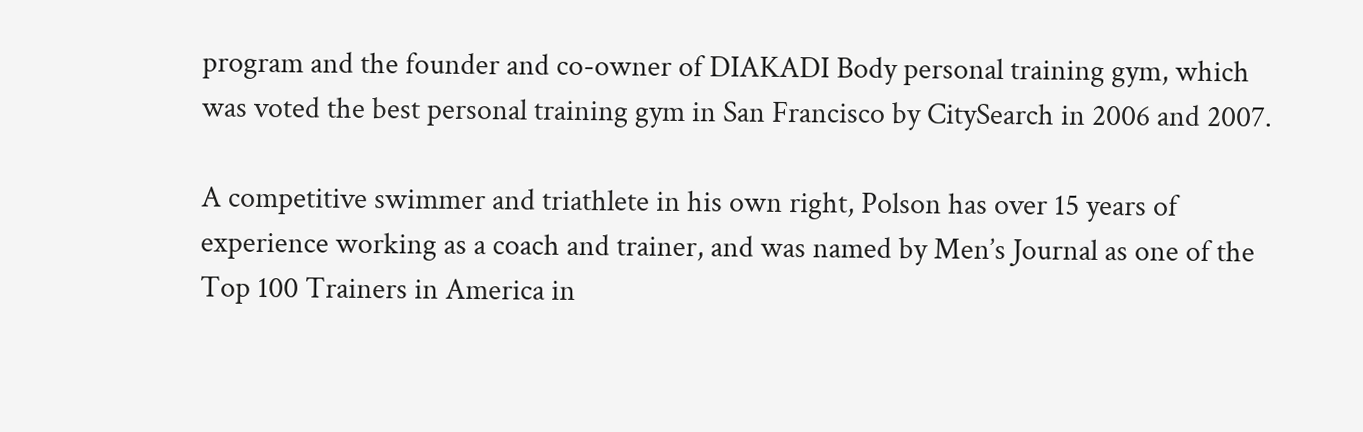program and the founder and co-owner of DIAKADI Body personal training gym, which was voted the best personal training gym in San Francisco by CitySearch in 2006 and 2007.

A competitive swimmer and triathlete in his own right, Polson has over 15 years of experience working as a coach and trainer, and was named by Men’s Journal as one of the Top 100 Trainers in America in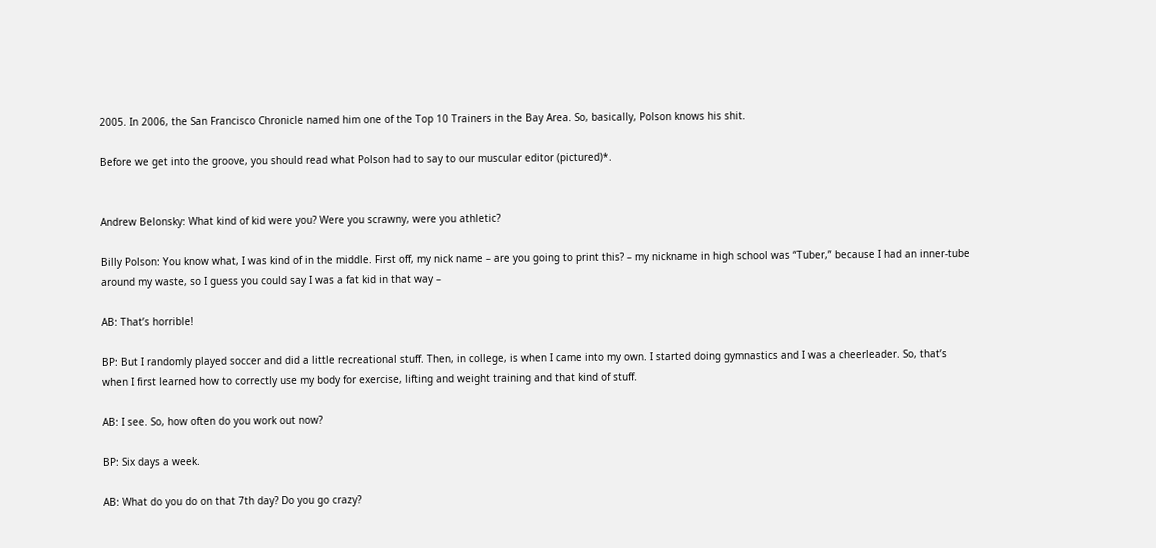2005. In 2006, the San Francisco Chronicle named him one of the Top 10 Trainers in the Bay Area. So, basically, Polson knows his shit.

Before we get into the groove, you should read what Polson had to say to our muscular editor (pictured)*.


Andrew Belonsky: What kind of kid were you? Were you scrawny, were you athletic?

Billy Polson: You know what, I was kind of in the middle. First off, my nick name – are you going to print this? – my nickname in high school was “Tuber,” because I had an inner-tube around my waste, so I guess you could say I was a fat kid in that way –

AB: That’s horrible!

BP: But I randomly played soccer and did a little recreational stuff. Then, in college, is when I came into my own. I started doing gymnastics and I was a cheerleader. So, that’s when I first learned how to correctly use my body for exercise, lifting and weight training and that kind of stuff.

AB: I see. So, how often do you work out now?

BP: Six days a week.

AB: What do you do on that 7th day? Do you go crazy?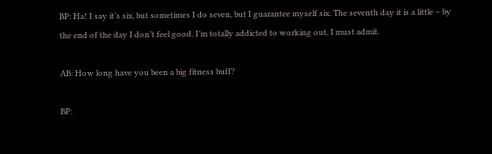BP: Ha! I say it’s six, but sometimes I do seven, but I guarantee myself six. The seventh day it is a little – by the end of the day I don’t feel good. I’m totally addicted to working out, I must admit.

AB: How long have you been a big fitness buff?

BP: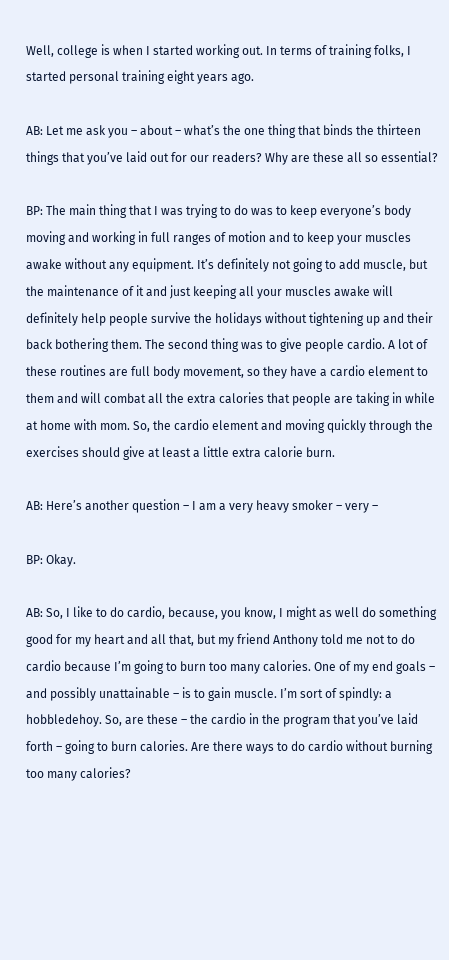Well, college is when I started working out. In terms of training folks, I started personal training eight years ago.

AB: Let me ask you – about – what’s the one thing that binds the thirteen things that you’ve laid out for our readers? Why are these all so essential?

BP: The main thing that I was trying to do was to keep everyone’s body moving and working in full ranges of motion and to keep your muscles awake without any equipment. It’s definitely not going to add muscle, but the maintenance of it and just keeping all your muscles awake will definitely help people survive the holidays without tightening up and their back bothering them. The second thing was to give people cardio. A lot of these routines are full body movement, so they have a cardio element to them and will combat all the extra calories that people are taking in while at home with mom. So, the cardio element and moving quickly through the exercises should give at least a little extra calorie burn.

AB: Here’s another question – I am a very heavy smoker – very –

BP: Okay.

AB: So, I like to do cardio, because, you know, I might as well do something good for my heart and all that, but my friend Anthony told me not to do cardio because I’m going to burn too many calories. One of my end goals – and possibly unattainable – is to gain muscle. I’m sort of spindly: a hobbledehoy. So, are these – the cardio in the program that you’ve laid forth – going to burn calories. Are there ways to do cardio without burning too many calories?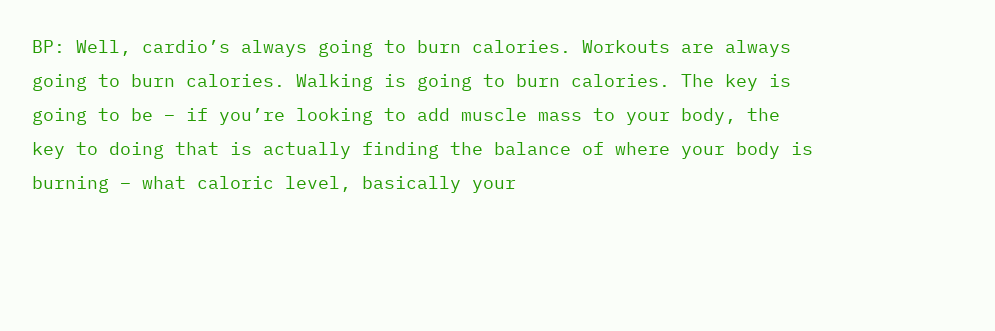BP: Well, cardio’s always going to burn calories. Workouts are always going to burn calories. Walking is going to burn calories. The key is going to be – if you’re looking to add muscle mass to your body, the key to doing that is actually finding the balance of where your body is burning – what caloric level, basically your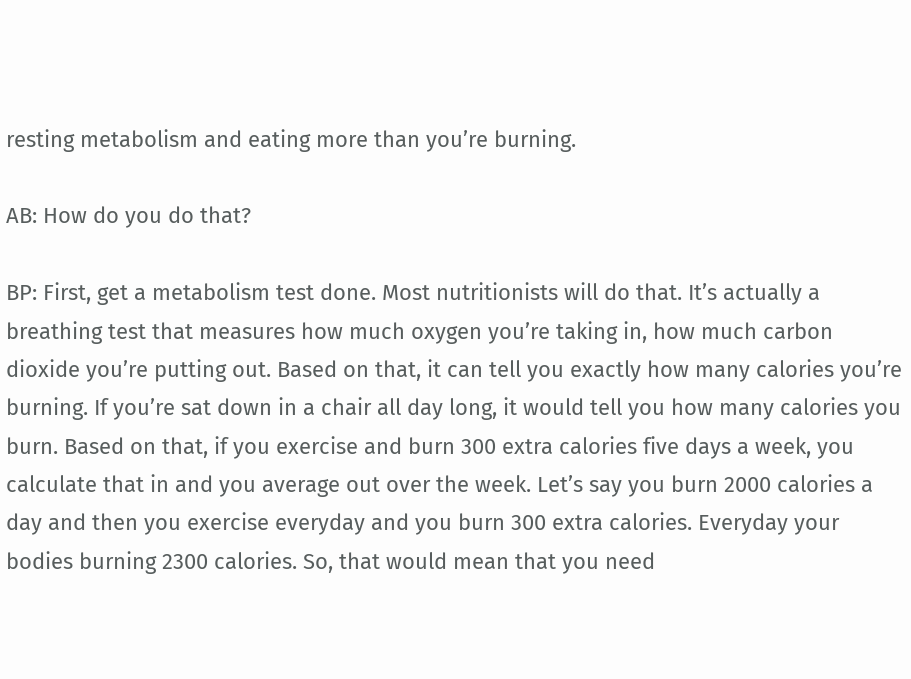resting metabolism and eating more than you’re burning.

AB: How do you do that?

BP: First, get a metabolism test done. Most nutritionists will do that. It’s actually a breathing test that measures how much oxygen you’re taking in, how much carbon dioxide you’re putting out. Based on that, it can tell you exactly how many calories you’re burning. If you’re sat down in a chair all day long, it would tell you how many calories you burn. Based on that, if you exercise and burn 300 extra calories five days a week, you calculate that in and you average out over the week. Let’s say you burn 2000 calories a day and then you exercise everyday and you burn 300 extra calories. Everyday your bodies burning 2300 calories. So, that would mean that you need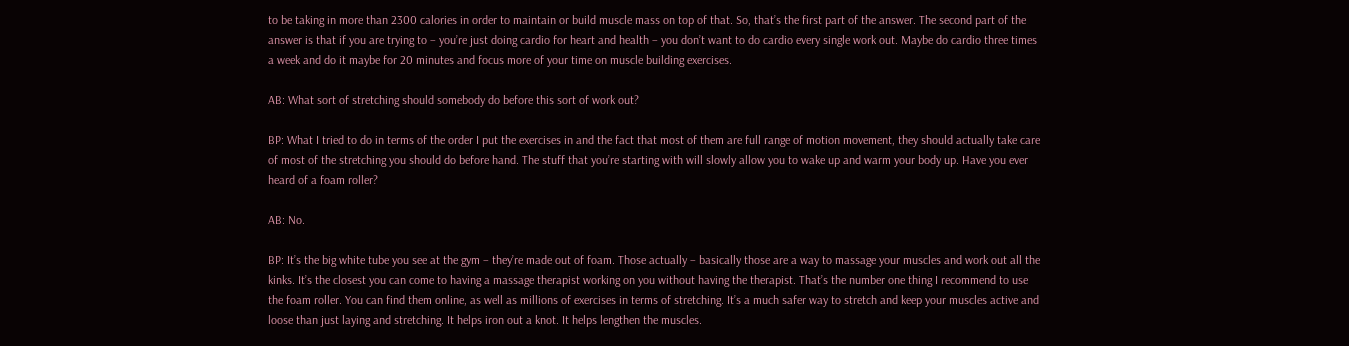to be taking in more than 2300 calories in order to maintain or build muscle mass on top of that. So, that’s the first part of the answer. The second part of the answer is that if you are trying to – you’re just doing cardio for heart and health – you don’t want to do cardio every single work out. Maybe do cardio three times a week and do it maybe for 20 minutes and focus more of your time on muscle building exercises.

AB: What sort of stretching should somebody do before this sort of work out?

BP: What I tried to do in terms of the order I put the exercises in and the fact that most of them are full range of motion movement, they should actually take care of most of the stretching you should do before hand. The stuff that you’re starting with will slowly allow you to wake up and warm your body up. Have you ever heard of a foam roller?

AB: No.

BP: It’s the big white tube you see at the gym – they’re made out of foam. Those actually – basically those are a way to massage your muscles and work out all the kinks. It’s the closest you can come to having a massage therapist working on you without having the therapist. That’s the number one thing I recommend to use the foam roller. You can find them online, as well as millions of exercises in terms of stretching. It’s a much safer way to stretch and keep your muscles active and loose than just laying and stretching. It helps iron out a knot. It helps lengthen the muscles.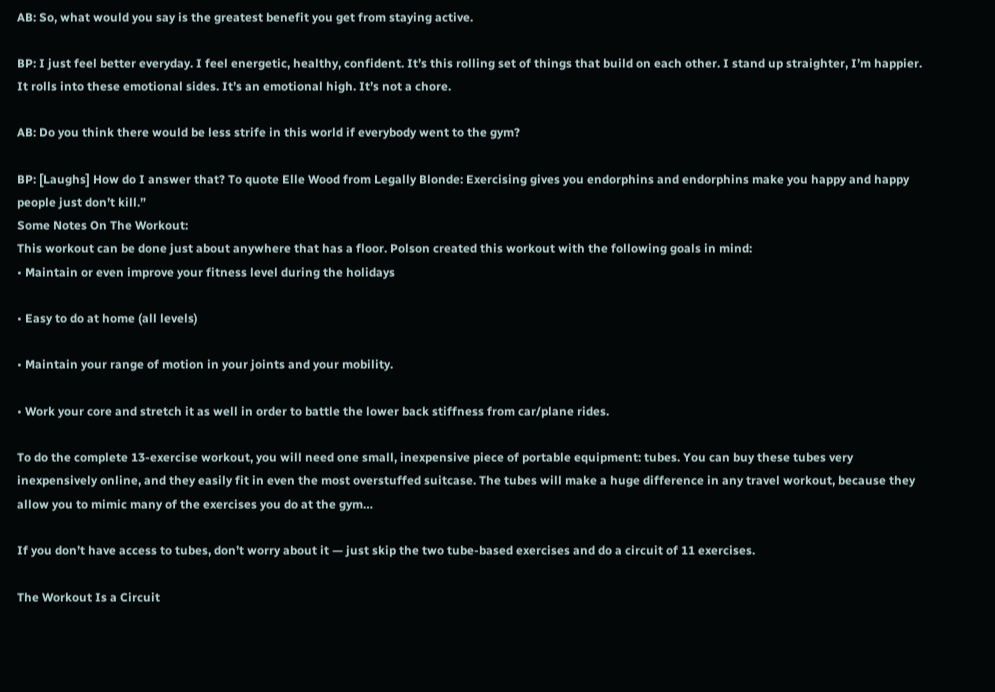AB: So, what would you say is the greatest benefit you get from staying active.

BP: I just feel better everyday. I feel energetic, healthy, confident. It’s this rolling set of things that build on each other. I stand up straighter, I’m happier. It rolls into these emotional sides. It’s an emotional high. It’s not a chore.

AB: Do you think there would be less strife in this world if everybody went to the gym?

BP: [Laughs] How do I answer that? To quote Elle Wood from Legally Blonde: Exercising gives you endorphins and endorphins make you happy and happy people just don’t kill.”
Some Notes On The Workout:
This workout can be done just about anywhere that has a floor. Polson created this workout with the following goals in mind:
• Maintain or even improve your fitness level during the holidays

• Easy to do at home (all levels)

• Maintain your range of motion in your joints and your mobility.

• Work your core and stretch it as well in order to battle the lower back stiffness from car/plane rides.

To do the complete 13-exercise workout, you will need one small, inexpensive piece of portable equipment: tubes. You can buy these tubes very inexpensively online, and they easily fit in even the most overstuffed suitcase. The tubes will make a huge difference in any travel workout, because they allow you to mimic many of the exercises you do at the gym…

If you don’t have access to tubes, don’t worry about it — just skip the two tube-based exercises and do a circuit of 11 exercises.

The Workout Is a Circuit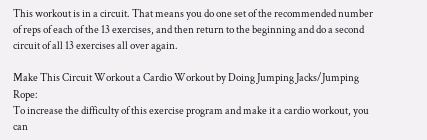This workout is in a circuit. That means you do one set of the recommended number of reps of each of the 13 exercises, and then return to the beginning and do a second circuit of all 13 exercises all over again.

Make This Circuit Workout a Cardio Workout by Doing Jumping Jacks/Jumping Rope:
To increase the difficulty of this exercise program and make it a cardio workout, you can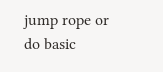jump rope or do basic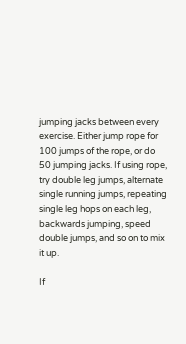jumping jacks between every exercise. Either jump rope for 100 jumps of the rope, or do 50 jumping jacks. If using rope, try double leg jumps, alternate single running jumps, repeating single leg hops on each leg, backwards jumping, speed double jumps, and so on to mix it up.

If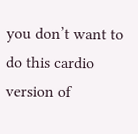you don’t want to do this cardio version of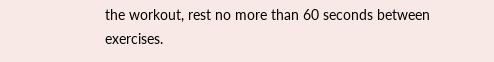the workout, rest no more than 60 seconds between exercises.